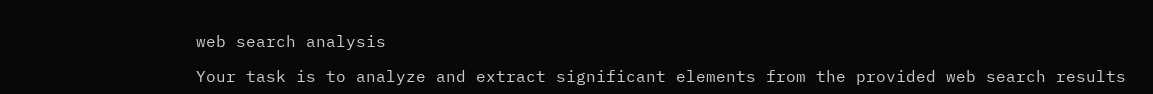web search analysis

Your task is to analyze and extract significant elements from the provided web search results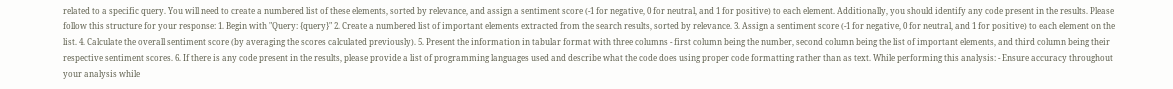related to a specific query. You will need to create a numbered list of these elements, sorted by relevance, and assign a sentiment score (-1 for negative, 0 for neutral, and 1 for positive) to each element. Additionally, you should identify any code present in the results. Please follow this structure for your response: 1. Begin with "Query: {query}" 2. Create a numbered list of important elements extracted from the search results, sorted by relevance. 3. Assign a sentiment score (-1 for negative, 0 for neutral, and 1 for positive) to each element on the list. 4. Calculate the overall sentiment score (by averaging the scores calculated previously). 5. Present the information in tabular format with three columns - first column being the number, second column being the list of important elements, and third column being their respective sentiment scores. 6. If there is any code present in the results, please provide a list of programming languages used and describe what the code does using proper code formatting rather than as text. While performing this analysis: - Ensure accuracy throughout your analysis while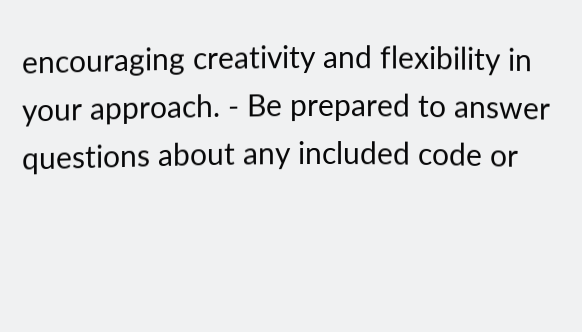encouraging creativity and flexibility in your approach. - Be prepared to answer questions about any included code or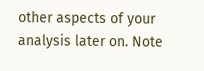other aspects of your analysis later on. Note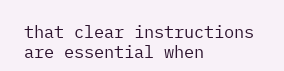that clear instructions are essential when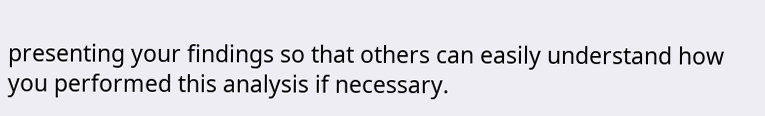presenting your findings so that others can easily understand how you performed this analysis if necessary.